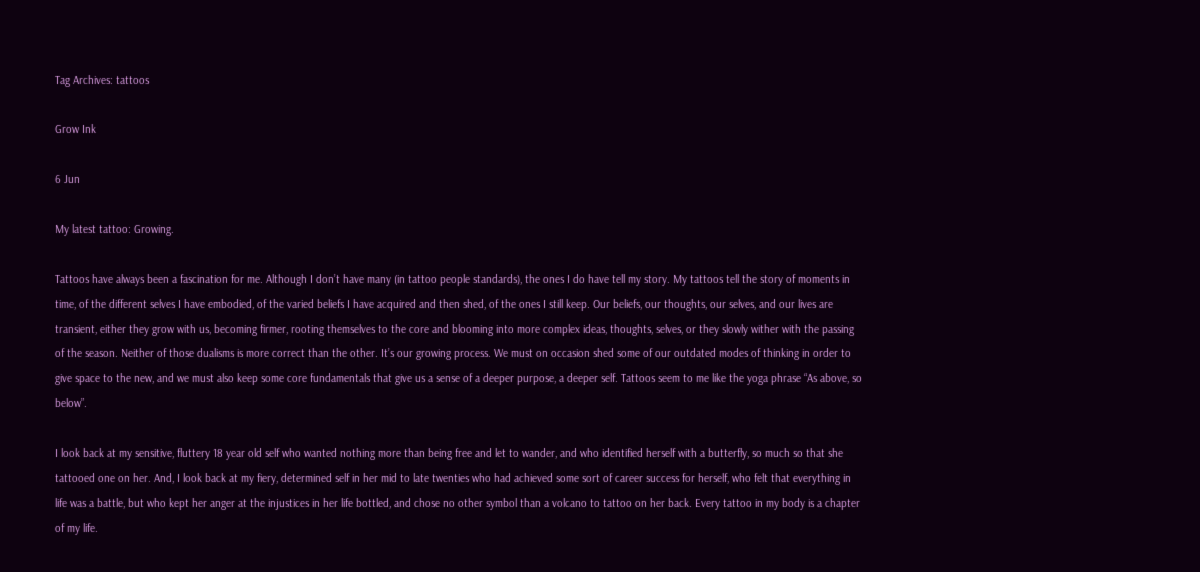Tag Archives: tattoos

Grow Ink

6 Jun

My latest tattoo: Growing.

Tattoos have always been a fascination for me. Although I don’t have many (in tattoo people standards), the ones I do have tell my story. My tattoos tell the story of moments in time, of the different selves I have embodied, of the varied beliefs I have acquired and then shed, of the ones I still keep. Our beliefs, our thoughts, our selves, and our lives are transient, either they grow with us, becoming firmer, rooting themselves to the core and blooming into more complex ideas, thoughts, selves, or they slowly wither with the passing of the season. Neither of those dualisms is more correct than the other. It’s our growing process. We must on occasion shed some of our outdated modes of thinking in order to give space to the new, and we must also keep some core fundamentals that give us a sense of a deeper purpose, a deeper self. Tattoos seem to me like the yoga phrase “As above, so below”.

I look back at my sensitive, fluttery 18 year old self who wanted nothing more than being free and let to wander, and who identified herself with a butterfly, so much so that she tattooed one on her. And, I look back at my fiery, determined self in her mid to late twenties who had achieved some sort of career success for herself, who felt that everything in life was a battle, but who kept her anger at the injustices in her life bottled, and chose no other symbol than a volcano to tattoo on her back. Every tattoo in my body is a chapter of my life.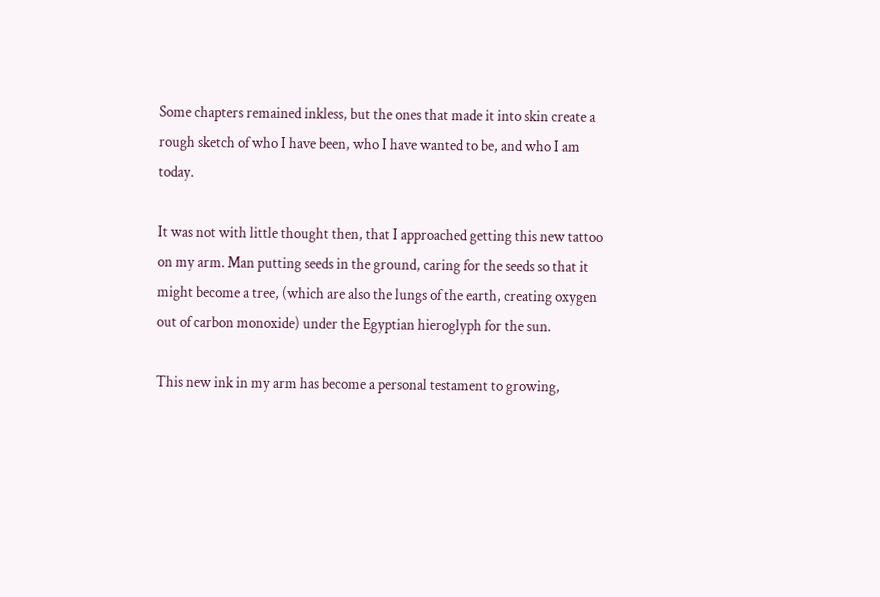Some chapters remained inkless, but the ones that made it into skin create a rough sketch of who I have been, who I have wanted to be, and who I am today.

It was not with little thought then, that I approached getting this new tattoo on my arm. Man putting seeds in the ground, caring for the seeds so that it might become a tree, (which are also the lungs of the earth, creating oxygen out of carbon monoxide) under the Egyptian hieroglyph for the sun.

This new ink in my arm has become a personal testament to growing,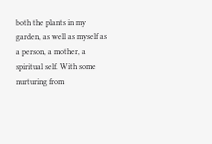both the plants in my garden, as well as myself as a person, a mother, a spiritual self. With some nurturing from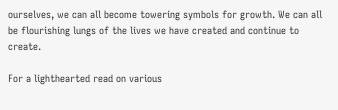ourselves, we can all become towering symbols for growth. We can all be flourishing lungs of the lives we have created and continue to create.

For a lighthearted read on various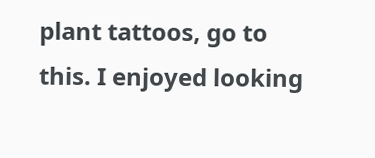plant tattoos, go to this. I enjoyed looking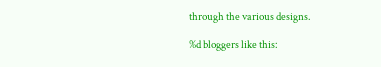through the various designs.

%d bloggers like this: